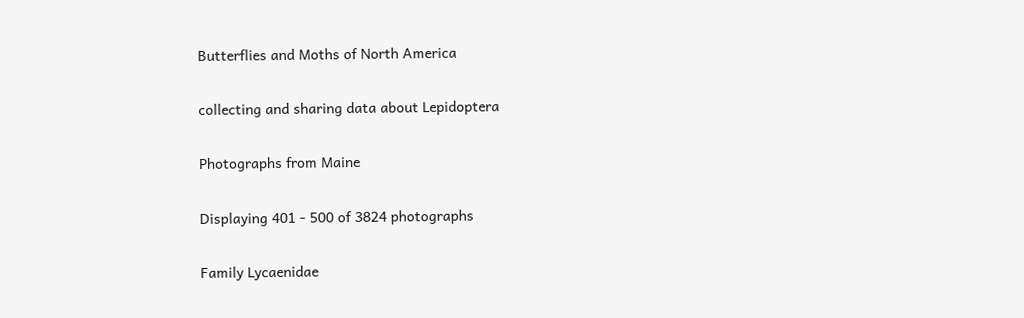Butterflies and Moths of North America

collecting and sharing data about Lepidoptera

Photographs from Maine

Displaying 401 - 500 of 3824 photographs

Family Lycaenidae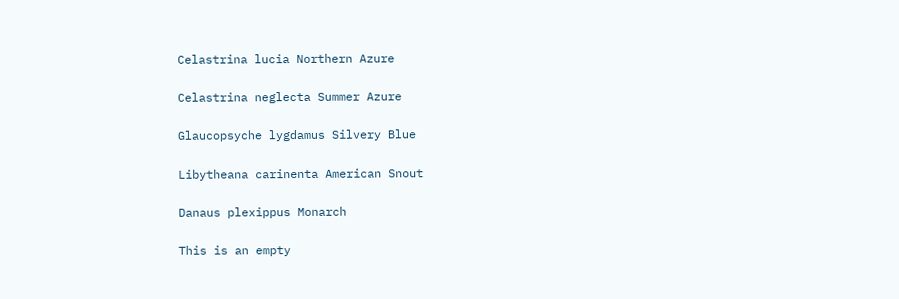Celastrina lucia Northern Azure

Celastrina neglecta Summer Azure

Glaucopsyche lygdamus Silvery Blue

Libytheana carinenta American Snout

Danaus plexippus Monarch

This is an empty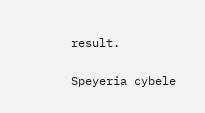result.

Speyeria cybele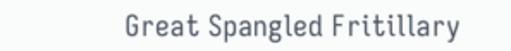Great Spangled Fritillary